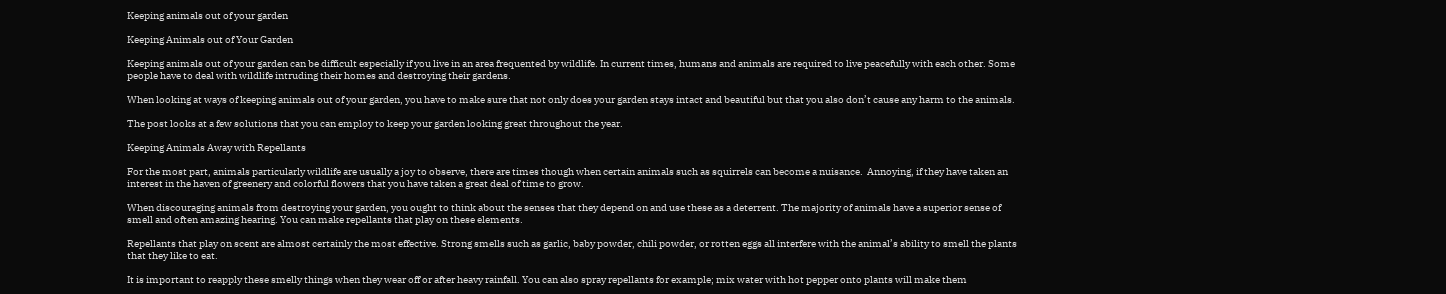Keeping animals out of your garden

Keeping Animals out of Your Garden

Keeping animals out of your garden can be difficult especially if you live in an area frequented by wildlife. In current times, humans and animals are required to live peacefully with each other. Some people have to deal with wildlife intruding their homes and destroying their gardens.

When looking at ways of keeping animals out of your garden, you have to make sure that not only does your garden stays intact and beautiful but that you also don’t cause any harm to the animals.

The post looks at a few solutions that you can employ to keep your garden looking great throughout the year.

Keeping Animals Away with Repellants

For the most part, animals particularly wildlife are usually a joy to observe, there are times though when certain animals such as squirrels can become a nuisance.  Annoying, if they have taken an interest in the haven of greenery and colorful flowers that you have taken a great deal of time to grow.

When discouraging animals from destroying your garden, you ought to think about the senses that they depend on and use these as a deterrent. The majority of animals have a superior sense of smell and often amazing hearing. You can make repellants that play on these elements.

Repellants that play on scent are almost certainly the most effective. Strong smells such as garlic, baby powder, chili powder, or rotten eggs all interfere with the animal’s ability to smell the plants that they like to eat.

It is important to reapply these smelly things when they wear off or after heavy rainfall. You can also spray repellants for example; mix water with hot pepper onto plants will make them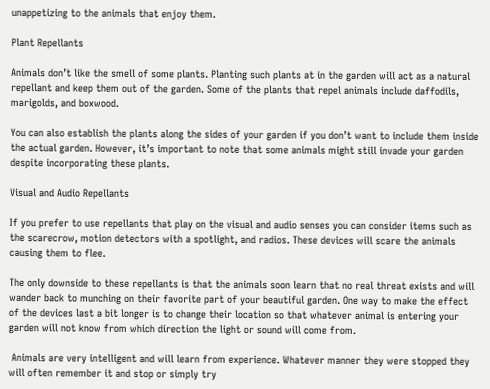unappetizing to the animals that enjoy them.

Plant Repellants

Animals don’t like the smell of some plants. Planting such plants at in the garden will act as a natural repellant and keep them out of the garden. Some of the plants that repel animals include daffodils, marigolds, and boxwood.

You can also establish the plants along the sides of your garden if you don’t want to include them inside the actual garden. However, it’s important to note that some animals might still invade your garden despite incorporating these plants.

Visual and Audio Repellants

If you prefer to use repellants that play on the visual and audio senses you can consider items such as the scarecrow, motion detectors with a spotlight, and radios. These devices will scare the animals causing them to flee.

The only downside to these repellants is that the animals soon learn that no real threat exists and will wander back to munching on their favorite part of your beautiful garden. One way to make the effect of the devices last a bit longer is to change their location so that whatever animal is entering your garden will not know from which direction the light or sound will come from.

 Animals are very intelligent and will learn from experience. Whatever manner they were stopped they will often remember it and stop or simply try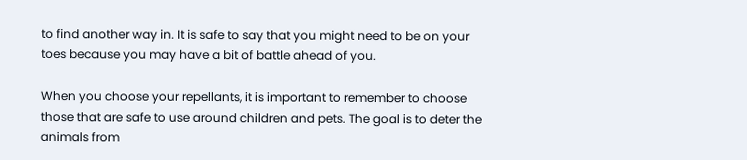to find another way in. It is safe to say that you might need to be on your toes because you may have a bit of battle ahead of you.

When you choose your repellants, it is important to remember to choose those that are safe to use around children and pets. The goal is to deter the animals from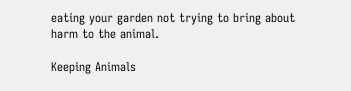eating your garden not trying to bring about harm to the animal.

Keeping Animals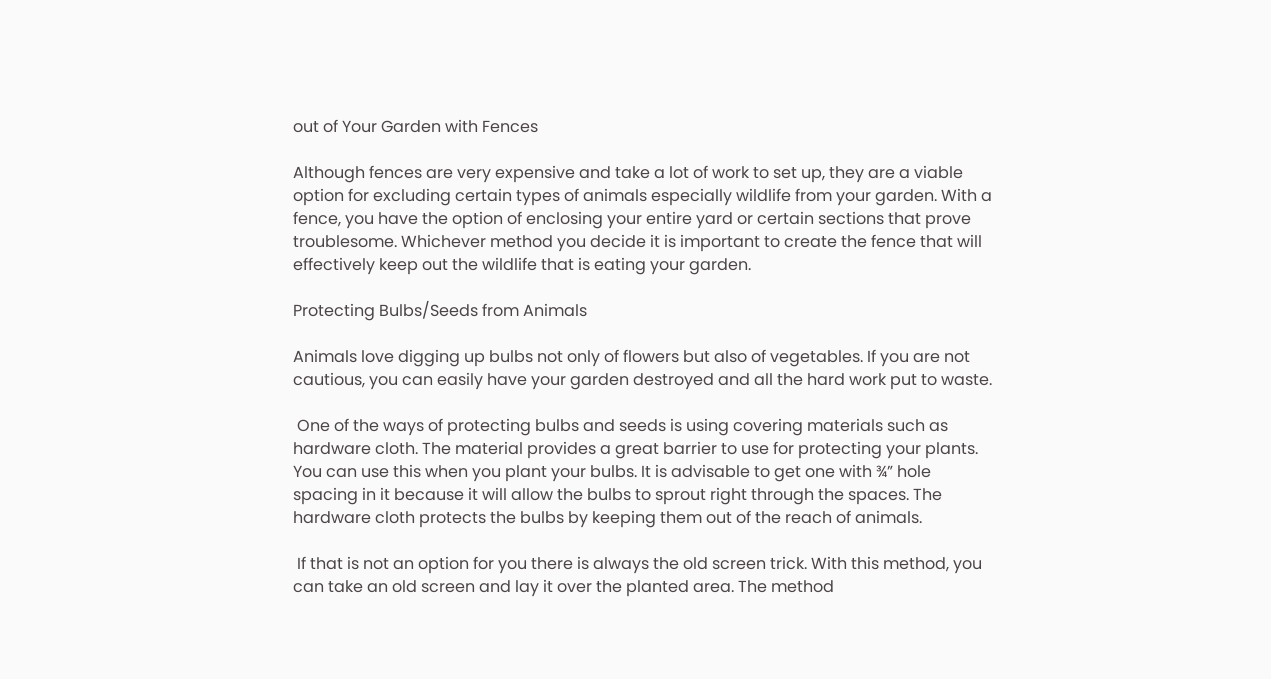out of Your Garden with Fences

Although fences are very expensive and take a lot of work to set up, they are a viable option for excluding certain types of animals especially wildlife from your garden. With a fence, you have the option of enclosing your entire yard or certain sections that prove troublesome. Whichever method you decide it is important to create the fence that will effectively keep out the wildlife that is eating your garden.

Protecting Bulbs/Seeds from Animals

Animals love digging up bulbs not only of flowers but also of vegetables. If you are not cautious, you can easily have your garden destroyed and all the hard work put to waste.

 One of the ways of protecting bulbs and seeds is using covering materials such as hardware cloth. The material provides a great barrier to use for protecting your plants. You can use this when you plant your bulbs. It is advisable to get one with ¾” hole spacing in it because it will allow the bulbs to sprout right through the spaces. The hardware cloth protects the bulbs by keeping them out of the reach of animals.

 If that is not an option for you there is always the old screen trick. With this method, you can take an old screen and lay it over the planted area. The method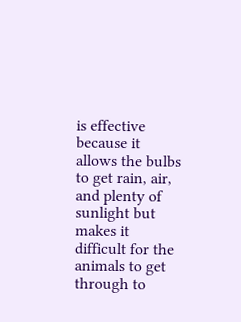is effective because it allows the bulbs to get rain, air, and plenty of sunlight but makes it difficult for the animals to get through to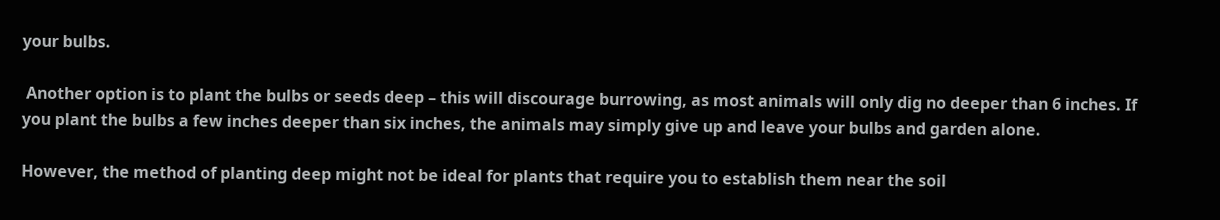your bulbs.

 Another option is to plant the bulbs or seeds deep – this will discourage burrowing, as most animals will only dig no deeper than 6 inches. If you plant the bulbs a few inches deeper than six inches, the animals may simply give up and leave your bulbs and garden alone.

However, the method of planting deep might not be ideal for plants that require you to establish them near the soil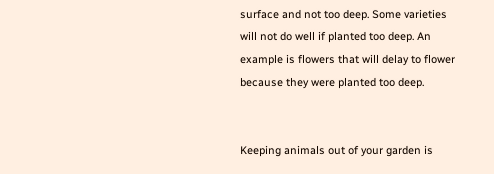surface and not too deep. Some varieties will not do well if planted too deep. An example is flowers that will delay to flower because they were planted too deep.


Keeping animals out of your garden is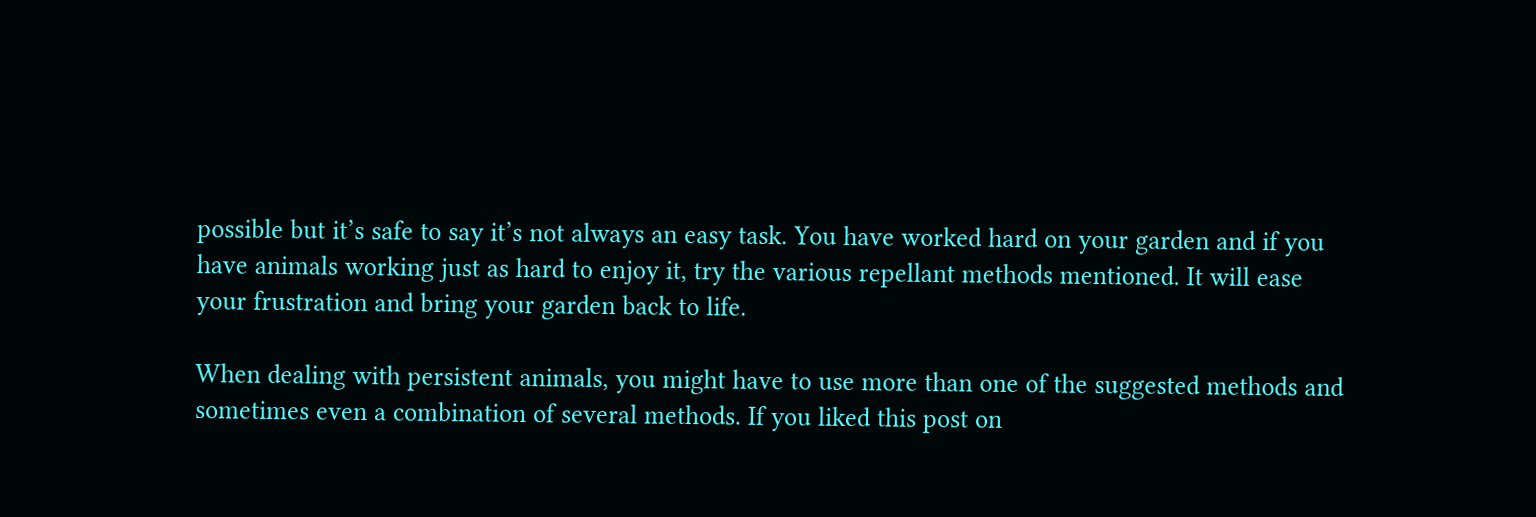possible but it’s safe to say it’s not always an easy task. You have worked hard on your garden and if you have animals working just as hard to enjoy it, try the various repellant methods mentioned. It will ease your frustration and bring your garden back to life.

When dealing with persistent animals, you might have to use more than one of the suggested methods and sometimes even a combination of several methods. If you liked this post on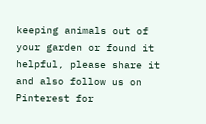keeping animals out of your garden or found it helpful, please share it and also follow us on Pinterest for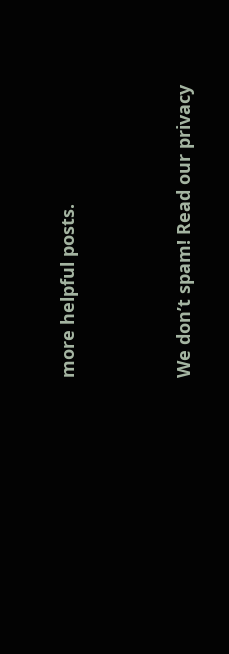more helpful posts.



We don’t spam! Read our privacy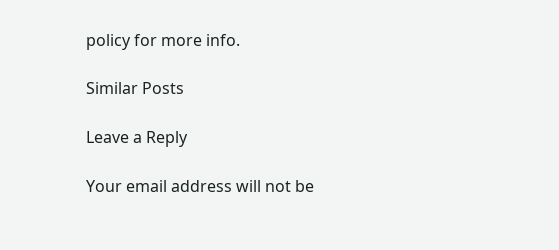policy for more info.

Similar Posts

Leave a Reply

Your email address will not be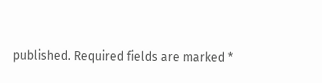published. Required fields are marked *